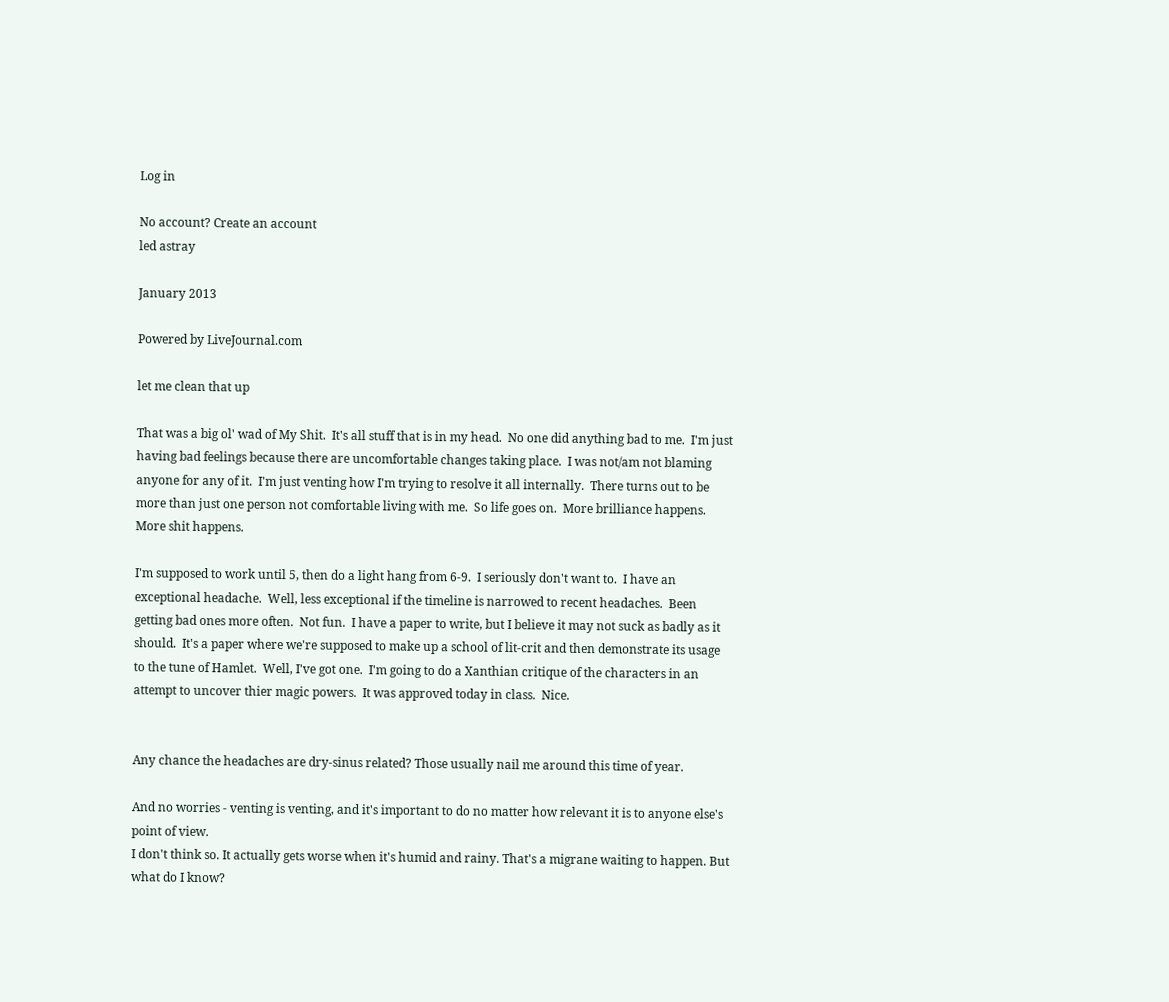Log in

No account? Create an account
led astray

January 2013

Powered by LiveJournal.com

let me clean that up

That was a big ol' wad of My Shit.  It's all stuff that is in my head.  No one did anything bad to me.  I'm just having bad feelings because there are uncomfortable changes taking place.  I was not/am not blaming anyone for any of it.  I'm just venting how I'm trying to resolve it all internally.  There turns out to be more than just one person not comfortable living with me.  So life goes on.  More brilliance happens.  More shit happens.

I'm supposed to work until 5, then do a light hang from 6-9.  I seriously don't want to.  I have an exceptional headache.  Well, less exceptional if the timeline is narrowed to recent headaches.  Been getting bad ones more often.  Not fun.  I have a paper to write, but I believe it may not suck as badly as it should.  It's a paper where we're supposed to make up a school of lit-crit and then demonstrate its usage to the tune of Hamlet.  Well, I've got one.  I'm going to do a Xanthian critique of the characters in an attempt to uncover thier magic powers.  It was approved today in class.  Nice.


Any chance the headaches are dry-sinus related? Those usually nail me around this time of year.

And no worries - venting is venting, and it's important to do no matter how relevant it is to anyone else's point of view.
I don't think so. It actually gets worse when it's humid and rainy. That's a migrane waiting to happen. But what do I know?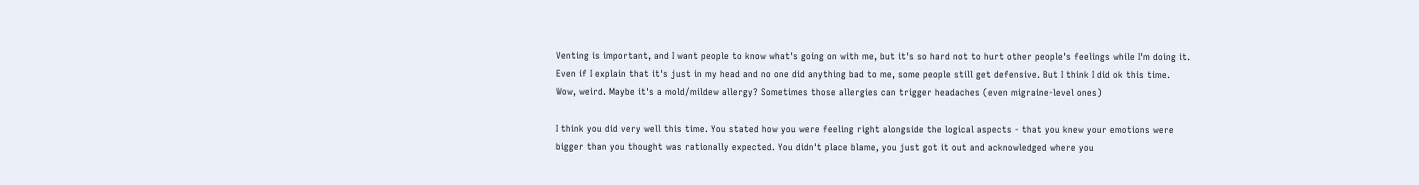Venting is important, and I want people to know what's going on with me, but it's so hard not to hurt other people's feelings while I'm doing it. Even if I explain that it's just in my head and no one did anything bad to me, some people still get defensive. But I think I did ok this time.
Wow, weird. Maybe it's a mold/mildew allergy? Sometimes those allergies can trigger headaches (even migraine-level ones)

I think you did very well this time. You stated how you were feeling right alongside the logical aspects - that you knew your emotions were bigger than you thought was rationally expected. You didn't place blame, you just got it out and acknowledged where you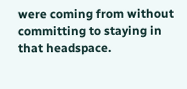were coming from without committing to staying in that headspace.